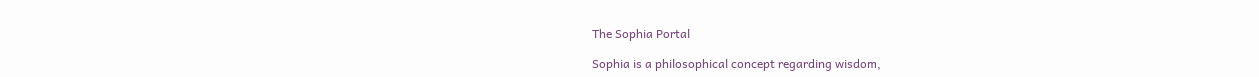The Sophia Portal

Sophia is a philosophical concept regarding wisdom,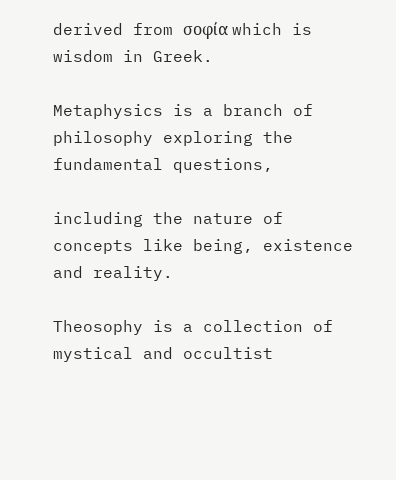derived from σοφία which is wisdom in Greek.

Metaphysics is a branch of philosophy exploring the fundamental questions,

including the nature of concepts like being, existence and reality.

Theosophy is a collection of mystical and occultist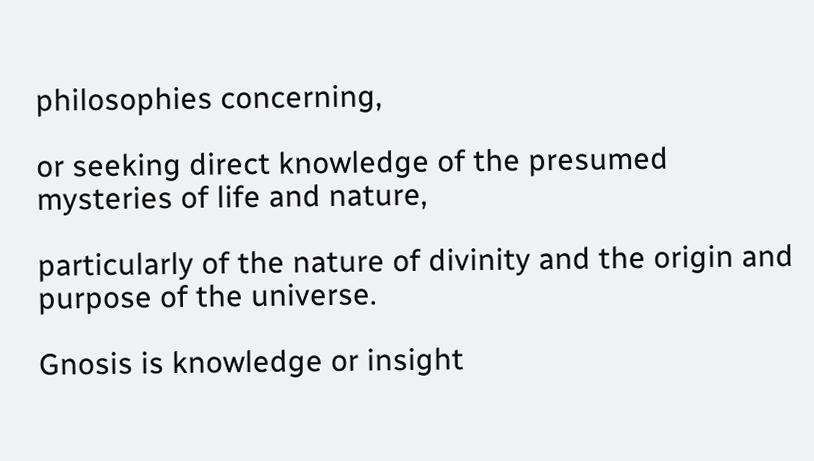philosophies concerning,

or seeking direct knowledge of the presumed mysteries of life and nature,

particularly of the nature of divinity and the origin and purpose of the universe.

Gnosis is knowledge or insight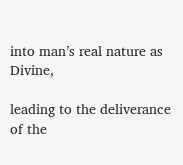into man’s real nature as Divine,

leading to the deliverance of the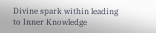Divine spark within leading to Inner Knowledge